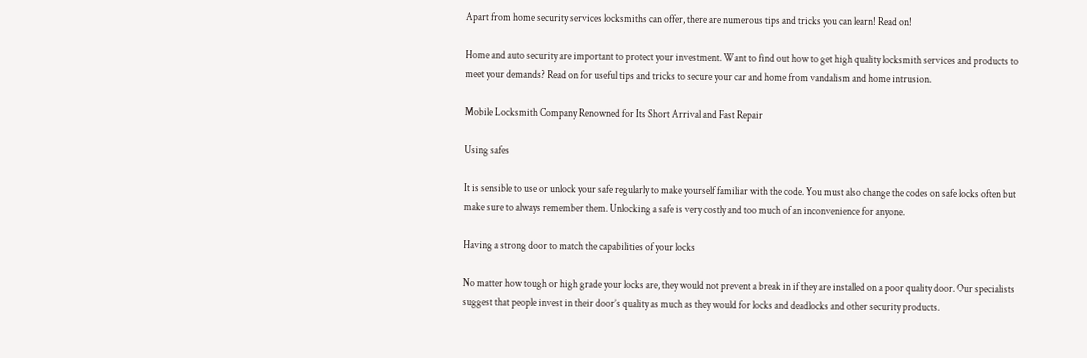Apart from home security services locksmiths can offer, there are numerous tips and tricks you can learn! Read on!

Home and auto security are important to protect your investment. Want to find out how to get high quality locksmith services and products to meet your demands? Read on for useful tips and tricks to secure your car and home from vandalism and home intrusion.

Mobile Locksmith Company Renowned for Its Short Arrival and Fast Repair

Using safes

It is sensible to use or unlock your safe regularly to make yourself familiar with the code. You must also change the codes on safe locks often but make sure to always remember them. Unlocking a safe is very costly and too much of an inconvenience for anyone.

Having a strong door to match the capabilities of your locks

No matter how tough or high grade your locks are, they would not prevent a break in if they are installed on a poor quality door. Our specialists suggest that people invest in their door’s quality as much as they would for locks and deadlocks and other security products.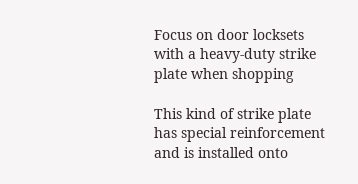Focus on door locksets with a heavy-duty strike plate when shopping

This kind of strike plate has special reinforcement and is installed onto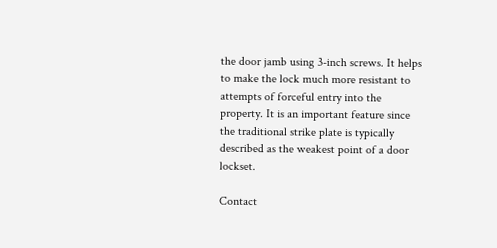the door jamb using 3-inch screws. It helps to make the lock much more resistant to attempts of forceful entry into the property. It is an important feature since the traditional strike plate is typically described as the weakest point of a door lockset.

Contact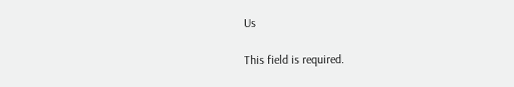Us

This field is required.